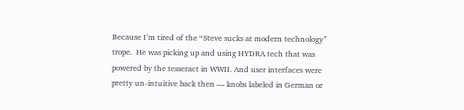Because I’m tired of the “Steve sucks at modern technology” trope.  He was picking up and using HYDRA tech that was powered by the tesseract in WWII. And user interfaces were pretty un-intuitive back then — knobs labeled in German or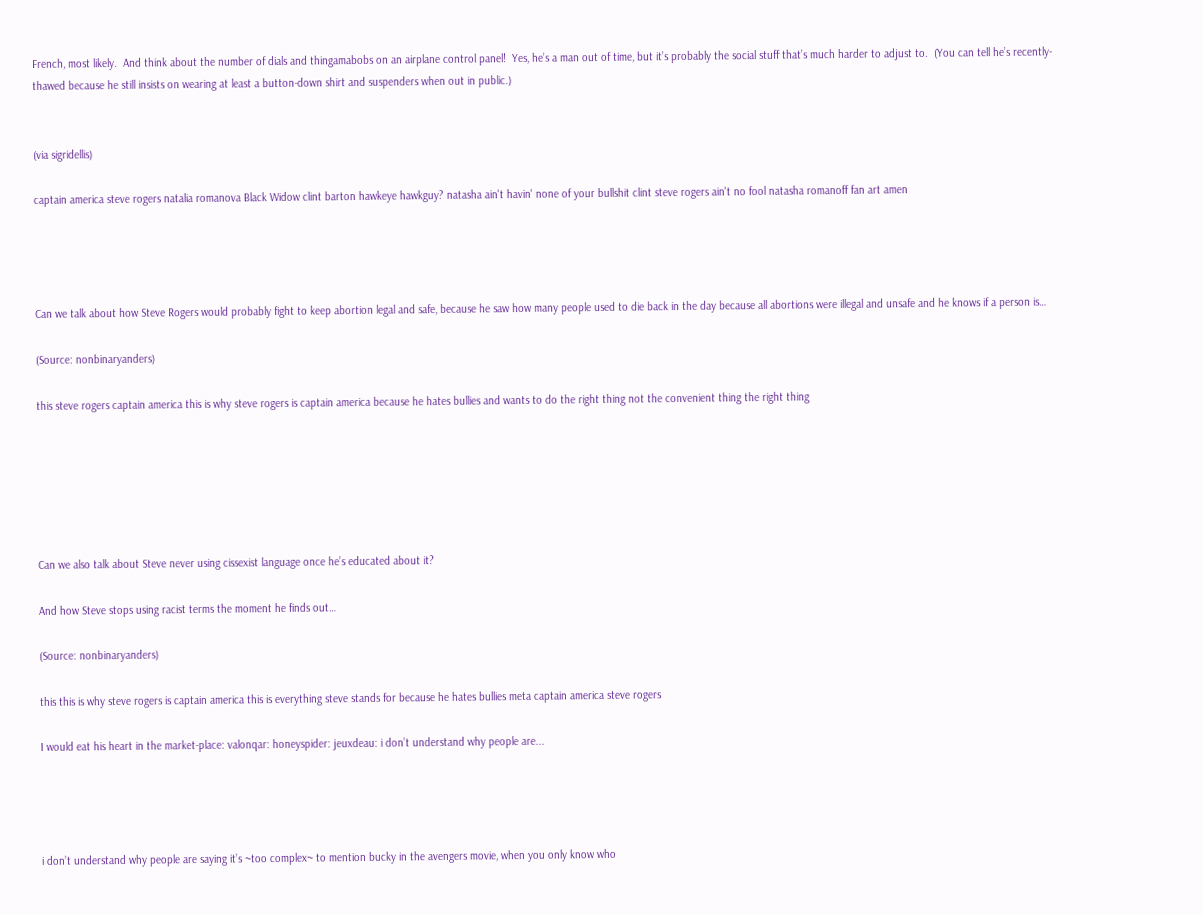French, most likely.  And think about the number of dials and thingamabobs on an airplane control panel!  Yes, he’s a man out of time, but it’s probably the social stuff that’s much harder to adjust to.  (You can tell he’s recently-thawed because he still insists on wearing at least a button-down shirt and suspenders when out in public.)


(via sigridellis)

captain america steve rogers natalia romanova Black Widow clint barton hawkeye hawkguy? natasha ain't havin' none of your bullshit clint steve rogers ain't no fool natasha romanoff fan art amen




Can we talk about how Steve Rogers would probably fight to keep abortion legal and safe, because he saw how many people used to die back in the day because all abortions were illegal and unsafe and he knows if a person is…

(Source: nonbinaryanders)

this steve rogers captain america this is why steve rogers is captain america because he hates bullies and wants to do the right thing not the convenient thing the right thing






Can we also talk about Steve never using cissexist language once he’s educated about it?

And how Steve stops using racist terms the moment he finds out…

(Source: nonbinaryanders)

this this is why steve rogers is captain america this is everything steve stands for because he hates bullies meta captain america steve rogers

I would eat his heart in the market-place: valonqar: honeyspider: jeuxdeau: i don’t understand why people are...




i don’t understand why people are saying it’s ~too complex~ to mention bucky in the avengers movie, when you only know who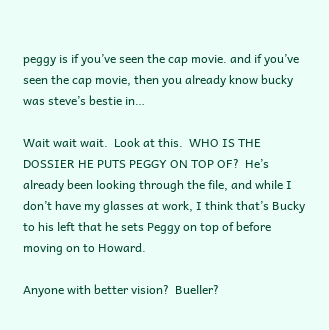peggy is if you’ve seen the cap movie. and if you’ve seen the cap movie, then you already know bucky was steve’s bestie in…

Wait wait wait.  Look at this.  WHO IS THE DOSSIER HE PUTS PEGGY ON TOP OF?  He’s already been looking through the file, and while I don’t have my glasses at work, I think that’s Bucky to his left that he sets Peggy on top of before moving on to Howard.

Anyone with better vision?  Bueller?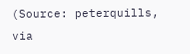(Source: peterquills, via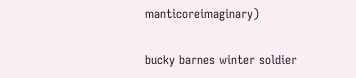manticoreimaginary)

bucky barnes winter soldier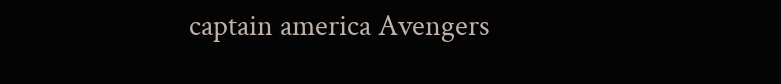captain america Avengers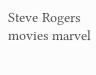Steve Rogers movies marvel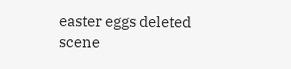easter eggs deleted scene